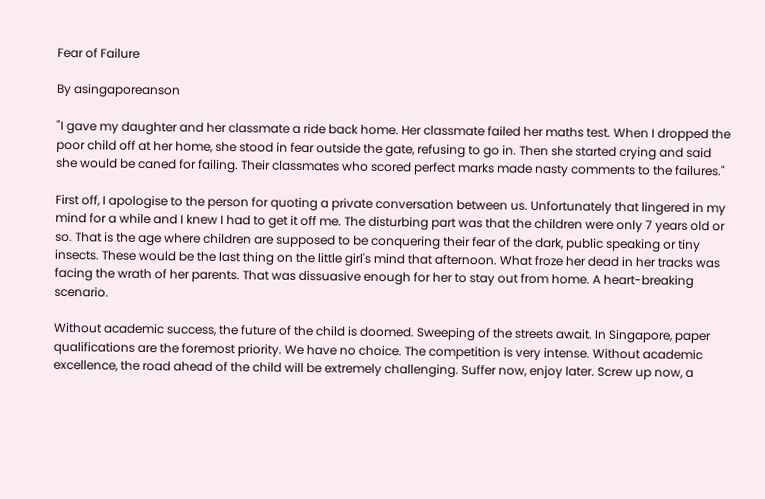Fear of Failure

By asingaporeanson

"I gave my daughter and her classmate a ride back home. Her classmate failed her maths test. When I dropped the poor child off at her home, she stood in fear outside the gate, refusing to go in. Then she started crying and said she would be caned for failing. Their classmates who scored perfect marks made nasty comments to the failures."

First off, I apologise to the person for quoting a private conversation between us. Unfortunately that lingered in my mind for a while and I knew I had to get it off me. The disturbing part was that the children were only 7 years old or so. That is the age where children are supposed to be conquering their fear of the dark, public speaking or tiny insects. These would be the last thing on the little girl's mind that afternoon. What froze her dead in her tracks was facing the wrath of her parents. That was dissuasive enough for her to stay out from home. A heart-breaking scenario.

Without academic success, the future of the child is doomed. Sweeping of the streets await. In Singapore, paper qualifications are the foremost priority. We have no choice. The competition is very intense. Without academic excellence, the road ahead of the child will be extremely challenging. Suffer now, enjoy later. Screw up now, a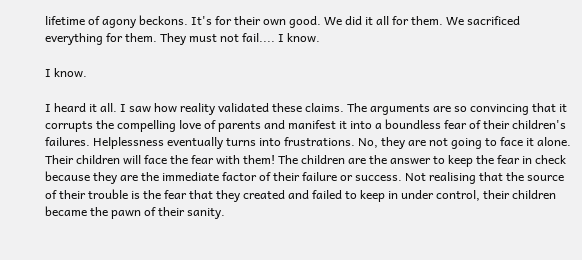lifetime of agony beckons. It's for their own good. We did it all for them. We sacrificed everything for them. They must not fail.... I know.

I know.

I heard it all. I saw how reality validated these claims. The arguments are so convincing that it corrupts the compelling love of parents and manifest it into a boundless fear of their children's failures. Helplessness eventually turns into frustrations. No, they are not going to face it alone. Their children will face the fear with them! The children are the answer to keep the fear in check because they are the immediate factor of their failure or success. Not realising that the source of their trouble is the fear that they created and failed to keep in under control, their children became the pawn of their sanity.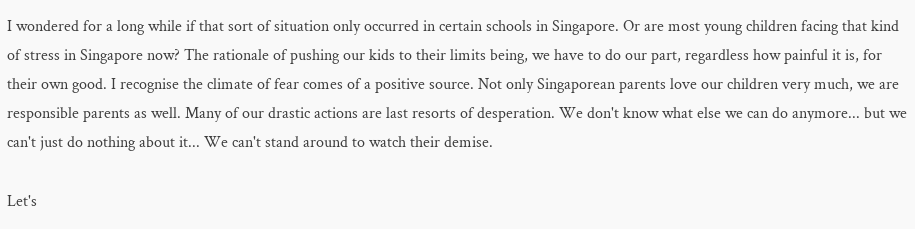I wondered for a long while if that sort of situation only occurred in certain schools in Singapore. Or are most young children facing that kind of stress in Singapore now? The rationale of pushing our kids to their limits being, we have to do our part, regardless how painful it is, for their own good. I recognise the climate of fear comes of a positive source. Not only Singaporean parents love our children very much, we are responsible parents as well. Many of our drastic actions are last resorts of desperation. We don't know what else we can do anymore... but we can't just do nothing about it... We can't stand around to watch their demise.

Let's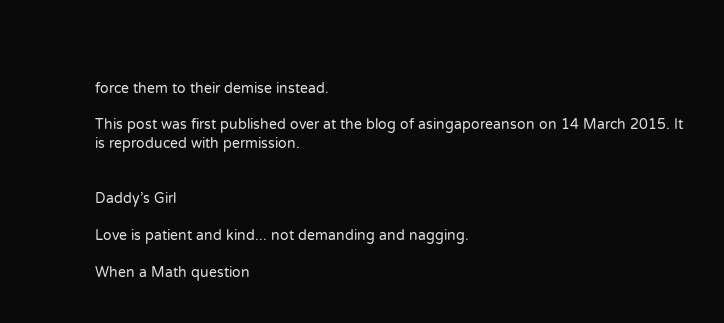force them to their demise instead.

This post was first published over at the blog of asingaporeanson on 14 March 2015. It is reproduced with permission.


Daddy’s Girl

Love is patient and kind... not demanding and nagging.

When a Math question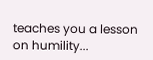teaches you a lesson on humility...